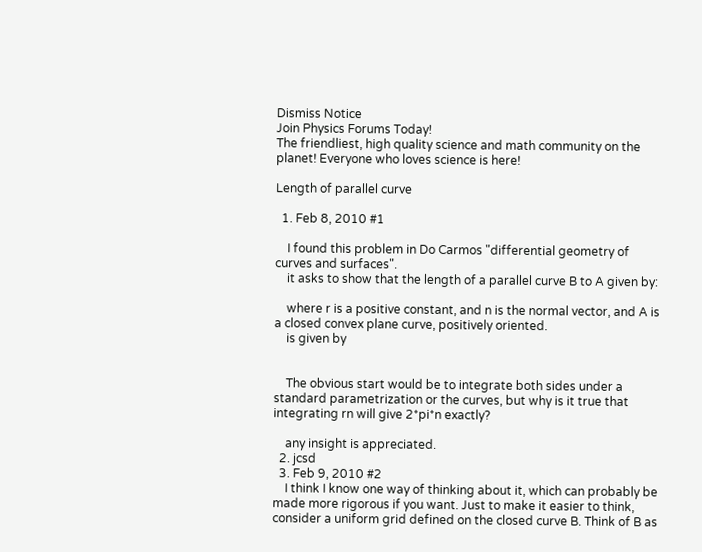Dismiss Notice
Join Physics Forums Today!
The friendliest, high quality science and math community on the planet! Everyone who loves science is here!

Length of parallel curve

  1. Feb 8, 2010 #1

    I found this problem in Do Carmos "differential geometry of curves and surfaces".
    it asks to show that the length of a parallel curve B to A given by:

    where r is a positive constant, and n is the normal vector, and A is a closed convex plane curve, positively oriented.
    is given by


    The obvious start would be to integrate both sides under a standard parametrization or the curves, but why is it true that integrating rn will give 2*pi*n exactly?

    any insight is appreciated.
  2. jcsd
  3. Feb 9, 2010 #2
    I think I know one way of thinking about it, which can probably be made more rigorous if you want. Just to make it easier to think, consider a uniform grid defined on the closed curve B. Think of B as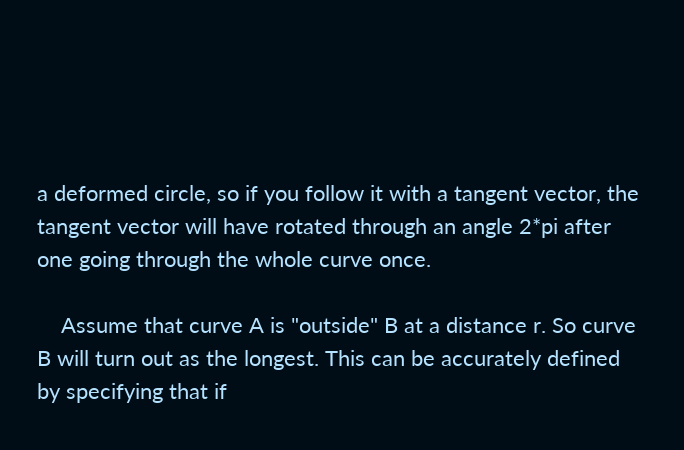a deformed circle, so if you follow it with a tangent vector, the tangent vector will have rotated through an angle 2*pi after one going through the whole curve once.

    Assume that curve A is "outside" B at a distance r. So curve B will turn out as the longest. This can be accurately defined by specifying that if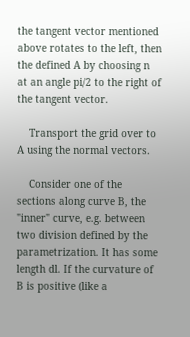the tangent vector mentioned above rotates to the left, then the defined A by choosing n at an angle pi/2 to the right of the tangent vector.

    Transport the grid over to A using the normal vectors.

    Consider one of the sections along curve B, the "inner" curve, e.g. between two division defined by the parametrization. It has some length dl. If the curvature of B is positive (like a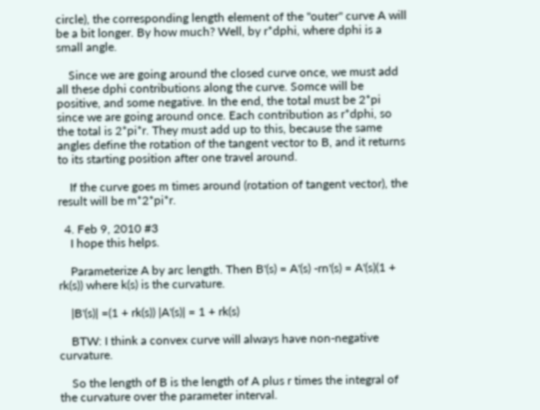circle), the corresponding length element of the "outer" curve A will be a bit longer. By how much? Well, by r*dphi, where dphi is a small angle.

    Since we are going around the closed curve once, we must add all these dphi contributions along the curve. Somce will be positive, and some negative. In the end, the total must be 2*pi since we are going around once. Each contribution as r*dphi, so the total is 2*pi*r. They must add up to this, because the same angles define the rotation of the tangent vector to B, and it returns to its starting position after one travel around.

    If the curve goes m times around (rotation of tangent vector), the result will be m*2*pi*r.

  4. Feb 9, 2010 #3
    I hope this helps.

    Parameterize A by arc length. Then B'(s) = A'(s) -rn'(s) = A'(s)(1 + rk(s)) where k(s) is the curvature.

    |B'(s)| =(1 + rk(s)) |A'(s)| = 1 + rk(s)

    BTW: I think a convex curve will always have non-negative curvature.

    So the length of B is the length of A plus r times the integral of the curvature over the parameter interval.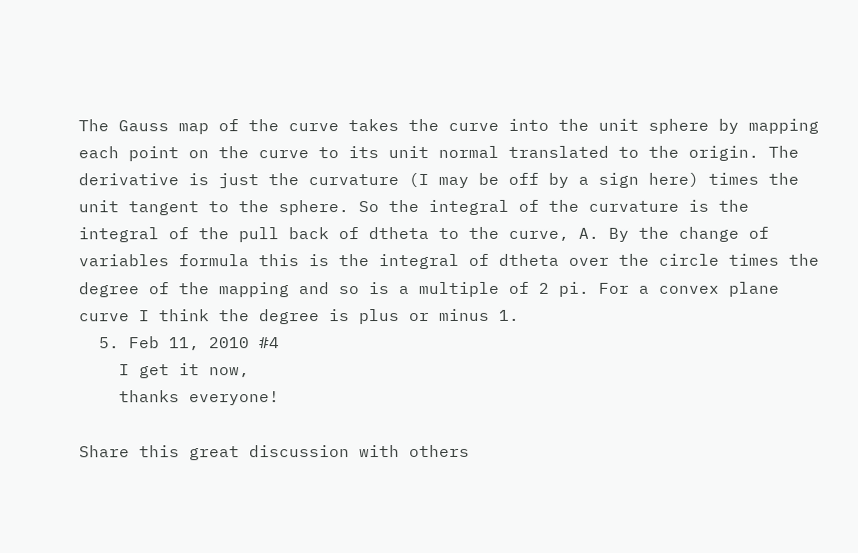The Gauss map of the curve takes the curve into the unit sphere by mapping each point on the curve to its unit normal translated to the origin. The derivative is just the curvature (I may be off by a sign here) times the unit tangent to the sphere. So the integral of the curvature is the integral of the pull back of dtheta to the curve, A. By the change of variables formula this is the integral of dtheta over the circle times the degree of the mapping and so is a multiple of 2 pi. For a convex plane curve I think the degree is plus or minus 1.
  5. Feb 11, 2010 #4
    I get it now,
    thanks everyone!

Share this great discussion with others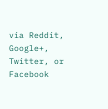via Reddit, Google+, Twitter, or Facebook